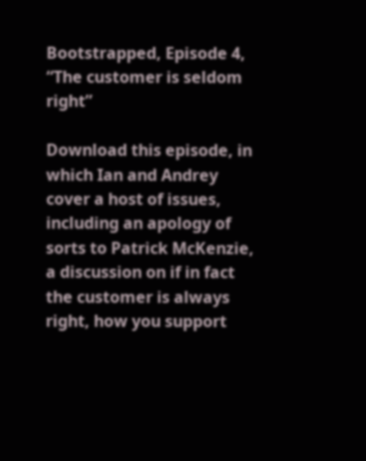Bootstrapped, Episode 4, “The customer is seldom right”

Download this episode, in which Ian and Andrey cover a host of issues, including an apology of sorts to Patrick McKenzie, a discussion on if in fact the customer is always right, how you support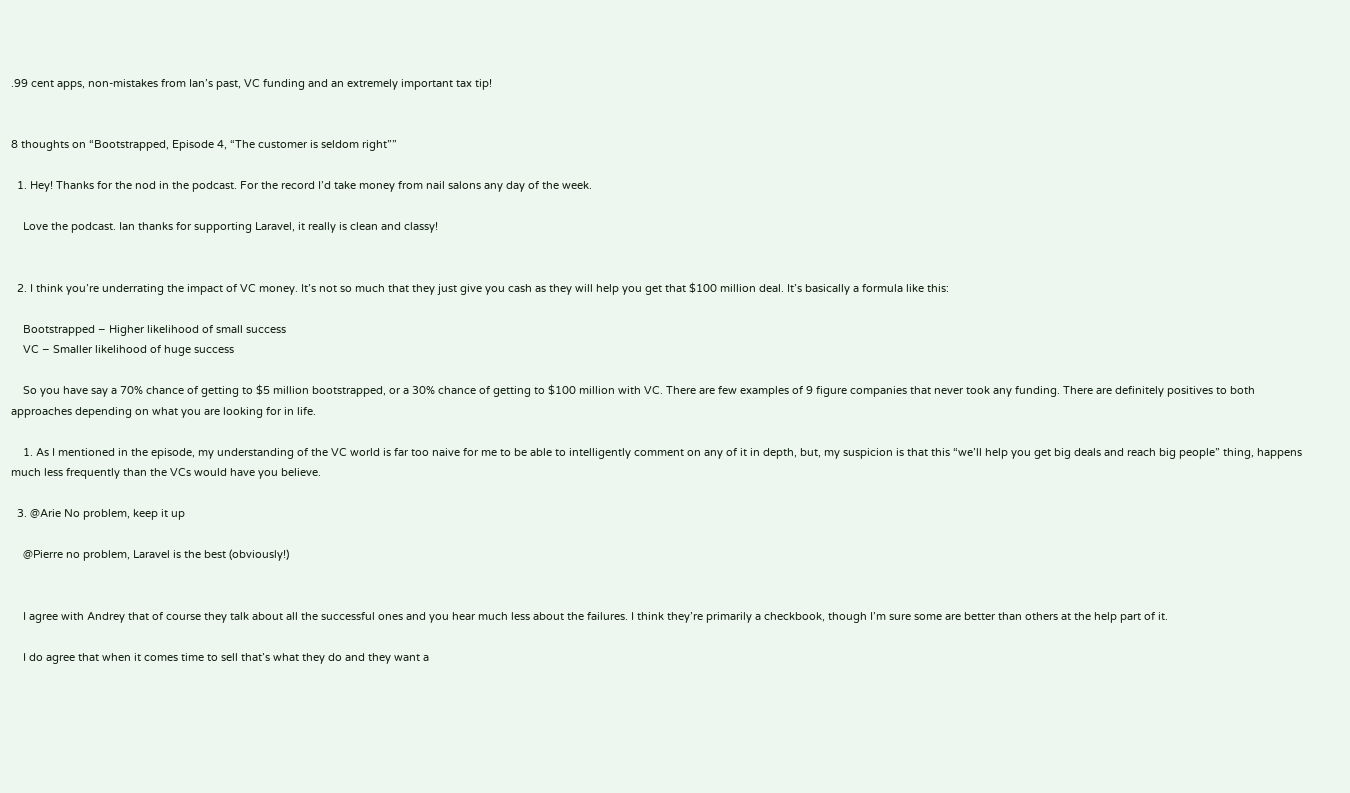.99 cent apps, non-mistakes from Ian’s past, VC funding and an extremely important tax tip!


8 thoughts on “Bootstrapped, Episode 4, “The customer is seldom right””

  1. Hey! Thanks for the nod in the podcast. For the record I’d take money from nail salons any day of the week.

    Love the podcast. Ian thanks for supporting Laravel, it really is clean and classy!


  2. I think you’re underrating the impact of VC money. It’s not so much that they just give you cash as they will help you get that $100 million deal. It’s basically a formula like this:

    Bootstrapped – Higher likelihood of small success
    VC – Smaller likelihood of huge success

    So you have say a 70% chance of getting to $5 million bootstrapped, or a 30% chance of getting to $100 million with VC. There are few examples of 9 figure companies that never took any funding. There are definitely positives to both approaches depending on what you are looking for in life.

    1. As I mentioned in the episode, my understanding of the VC world is far too naive for me to be able to intelligently comment on any of it in depth, but, my suspicion is that this “we’ll help you get big deals and reach big people” thing, happens much less frequently than the VCs would have you believe.

  3. @Arie No problem, keep it up

    @Pierre no problem, Laravel is the best (obviously!)


    I agree with Andrey that of course they talk about all the successful ones and you hear much less about the failures. I think they’re primarily a checkbook, though I’m sure some are better than others at the help part of it.

    I do agree that when it comes time to sell that’s what they do and they want a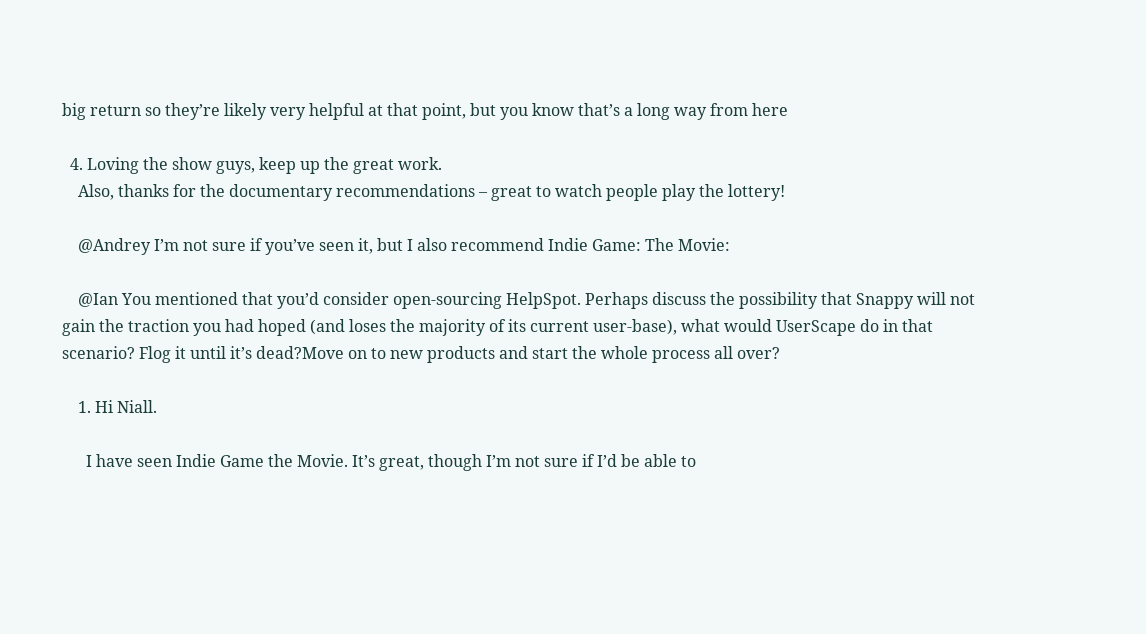big return so they’re likely very helpful at that point, but you know that’s a long way from here

  4. Loving the show guys, keep up the great work.
    Also, thanks for the documentary recommendations – great to watch people play the lottery!

    @Andrey I’m not sure if you’ve seen it, but I also recommend Indie Game: The Movie:

    @Ian You mentioned that you’d consider open-sourcing HelpSpot. Perhaps discuss the possibility that Snappy will not gain the traction you had hoped (and loses the majority of its current user-base), what would UserScape do in that scenario? Flog it until it’s dead?Move on to new products and start the whole process all over?

    1. Hi Niall.

      I have seen Indie Game the Movie. It’s great, though I’m not sure if I’d be able to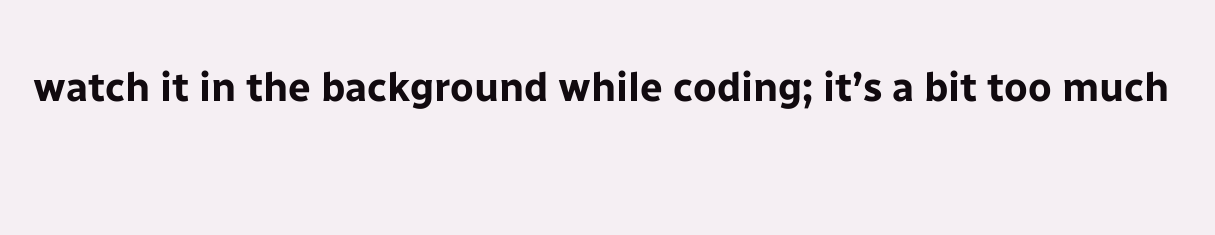watch it in the background while coding; it’s a bit too much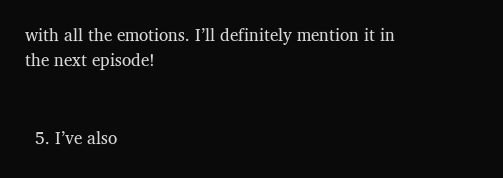with all the emotions. I’ll definitely mention it in the next episode!


  5. I’ve also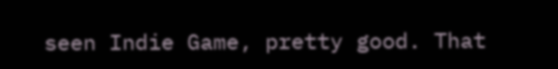seen Indie Game, pretty good. That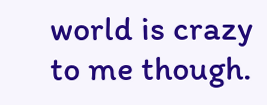world is crazy to me though.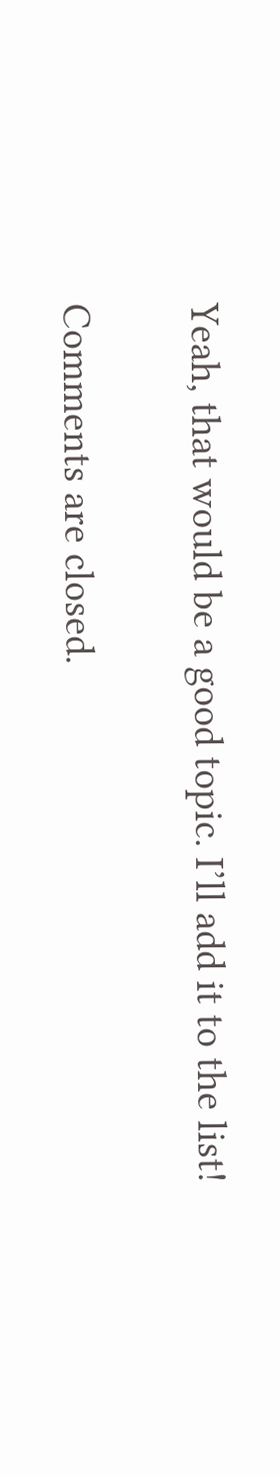Yeah, that would be a good topic. I’ll add it to the list!

Comments are closed.